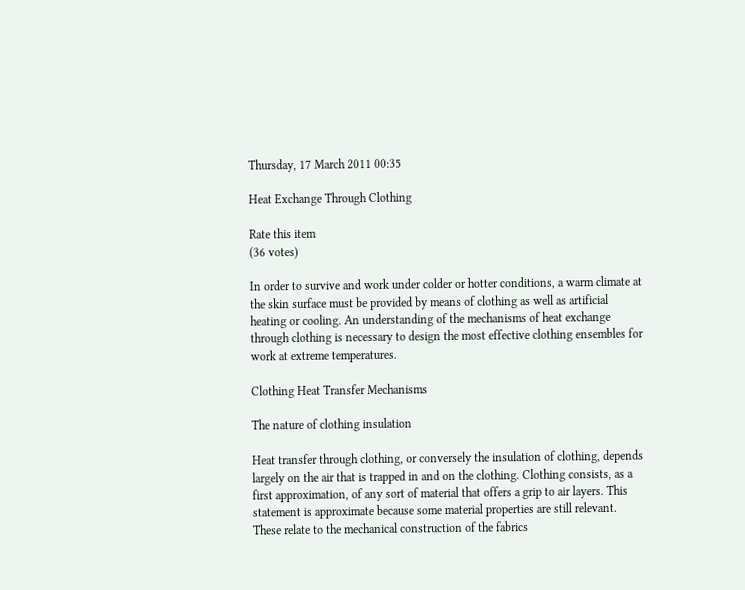Thursday, 17 March 2011 00:35

Heat Exchange Through Clothing

Rate this item
(36 votes)

In order to survive and work under colder or hotter conditions, a warm climate at the skin surface must be provided by means of clothing as well as artificial heating or cooling. An understanding of the mechanisms of heat exchange through clothing is necessary to design the most effective clothing ensembles for work at extreme temperatures.

Clothing Heat Transfer Mechanisms

The nature of clothing insulation

Heat transfer through clothing, or conversely the insulation of clothing, depends largely on the air that is trapped in and on the clothing. Clothing consists, as a first approximation, of any sort of material that offers a grip to air layers. This statement is approximate because some material properties are still relevant. These relate to the mechanical construction of the fabrics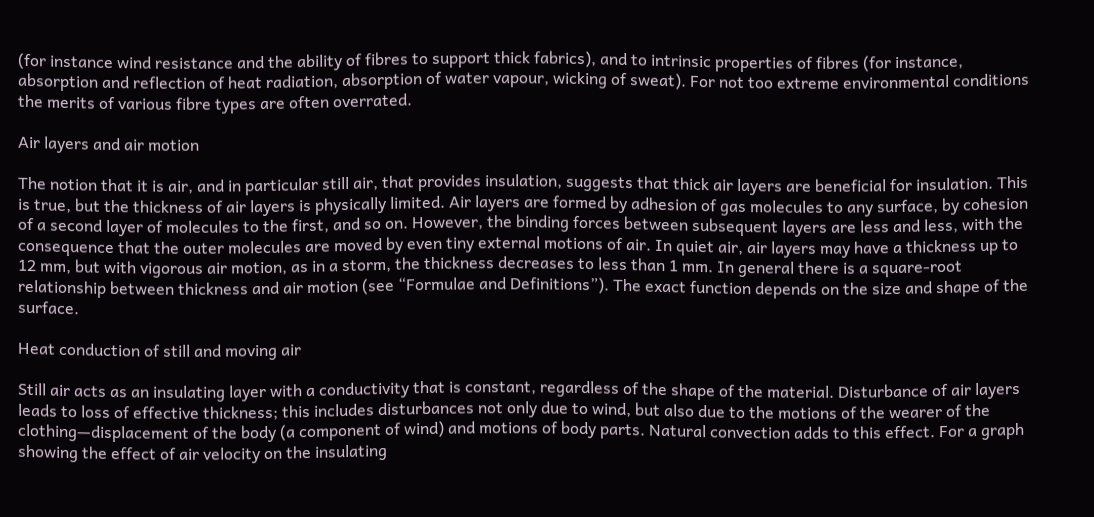(for instance wind resistance and the ability of fibres to support thick fabrics), and to intrinsic properties of fibres (for instance, absorption and reflection of heat radiation, absorption of water vapour, wicking of sweat). For not too extreme environmental conditions the merits of various fibre types are often overrated.

Air layers and air motion

The notion that it is air, and in particular still air, that provides insulation, suggests that thick air layers are beneficial for insulation. This is true, but the thickness of air layers is physically limited. Air layers are formed by adhesion of gas molecules to any surface, by cohesion of a second layer of molecules to the first, and so on. However, the binding forces between subsequent layers are less and less, with the consequence that the outer molecules are moved by even tiny external motions of air. In quiet air, air layers may have a thickness up to 12 mm, but with vigorous air motion, as in a storm, the thickness decreases to less than 1 mm. In general there is a square-root relationship between thickness and air motion (see “Formulae and Definitions”). The exact function depends on the size and shape of the surface.

Heat conduction of still and moving air

Still air acts as an insulating layer with a conductivity that is constant, regardless of the shape of the material. Disturbance of air layers leads to loss of effective thickness; this includes disturbances not only due to wind, but also due to the motions of the wearer of the clothing—displacement of the body (a component of wind) and motions of body parts. Natural convection adds to this effect. For a graph showing the effect of air velocity on the insulating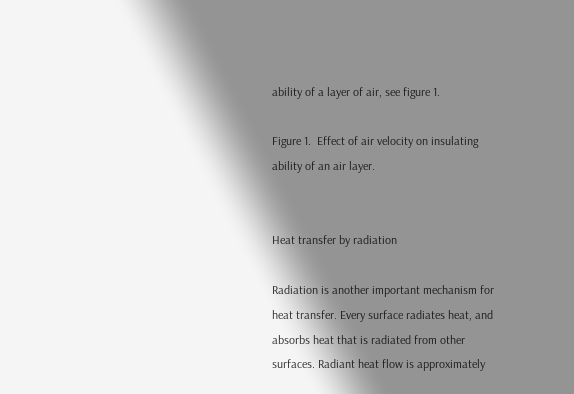ability of a layer of air, see figure 1.

Figure 1.  Effect of air velocity on insulating ability of an air layer.


Heat transfer by radiation

Radiation is another important mechanism for heat transfer. Every surface radiates heat, and absorbs heat that is radiated from other surfaces. Radiant heat flow is approximately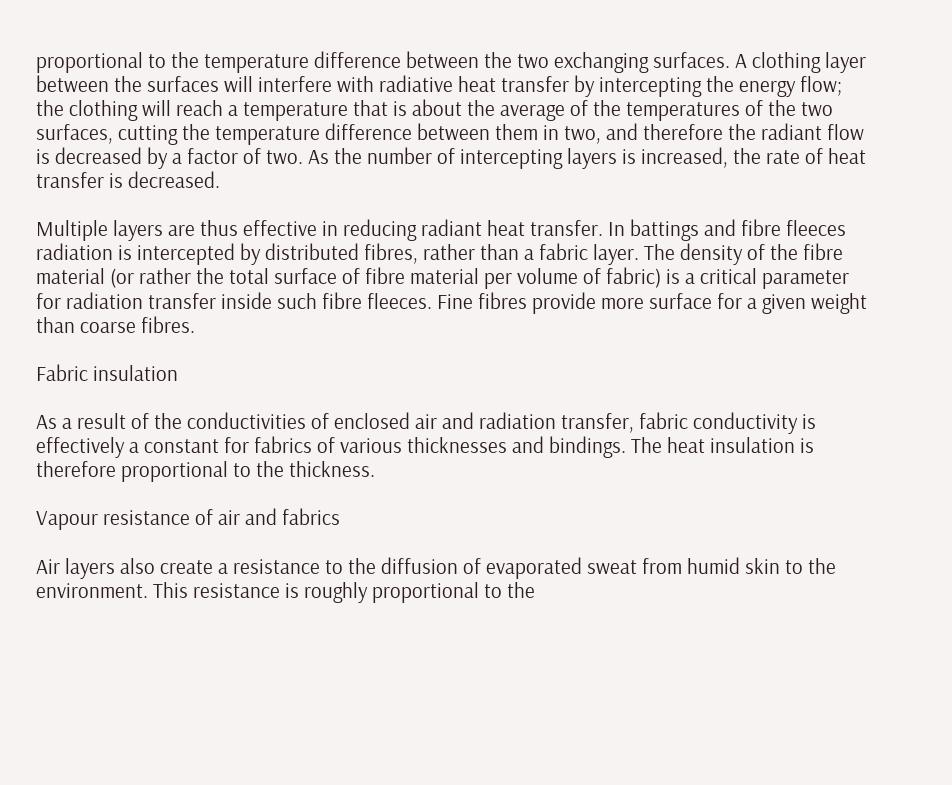proportional to the temperature difference between the two exchanging surfaces. A clothing layer between the surfaces will interfere with radiative heat transfer by intercepting the energy flow; the clothing will reach a temperature that is about the average of the temperatures of the two surfaces, cutting the temperature difference between them in two, and therefore the radiant flow is decreased by a factor of two. As the number of intercepting layers is increased, the rate of heat transfer is decreased.

Multiple layers are thus effective in reducing radiant heat transfer. In battings and fibre fleeces radiation is intercepted by distributed fibres, rather than a fabric layer. The density of the fibre material (or rather the total surface of fibre material per volume of fabric) is a critical parameter for radiation transfer inside such fibre fleeces. Fine fibres provide more surface for a given weight than coarse fibres.

Fabric insulation

As a result of the conductivities of enclosed air and radiation transfer, fabric conductivity is effectively a constant for fabrics of various thicknesses and bindings. The heat insulation is therefore proportional to the thickness.

Vapour resistance of air and fabrics

Air layers also create a resistance to the diffusion of evaporated sweat from humid skin to the environment. This resistance is roughly proportional to the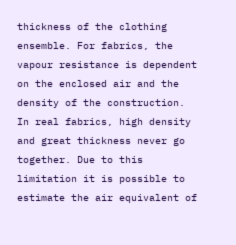thickness of the clothing ensemble. For fabrics, the vapour resistance is dependent on the enclosed air and the density of the construction. In real fabrics, high density and great thickness never go together. Due to this limitation it is possible to estimate the air equivalent of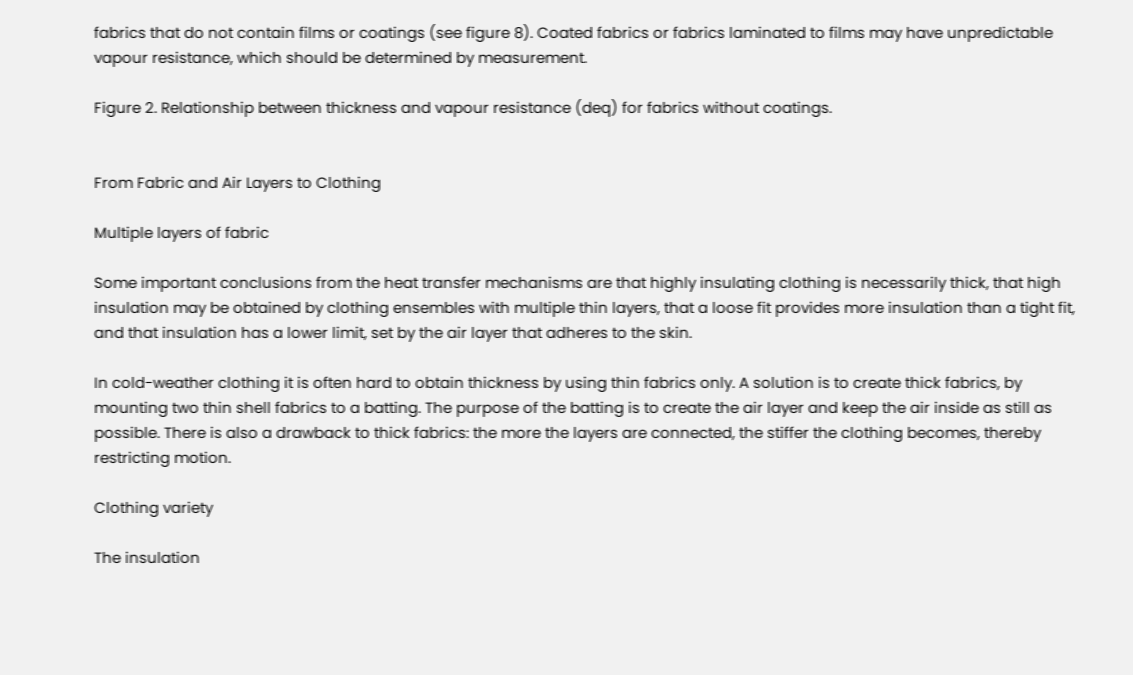fabrics that do not contain films or coatings (see figure 8). Coated fabrics or fabrics laminated to films may have unpredictable vapour resistance, which should be determined by measurement.

Figure 2. Relationship between thickness and vapour resistance (deq) for fabrics without coatings.


From Fabric and Air Layers to Clothing

Multiple layers of fabric

Some important conclusions from the heat transfer mechanisms are that highly insulating clothing is necessarily thick, that high insulation may be obtained by clothing ensembles with multiple thin layers, that a loose fit provides more insulation than a tight fit, and that insulation has a lower limit, set by the air layer that adheres to the skin.

In cold-weather clothing it is often hard to obtain thickness by using thin fabrics only. A solution is to create thick fabrics, by mounting two thin shell fabrics to a batting. The purpose of the batting is to create the air layer and keep the air inside as still as possible. There is also a drawback to thick fabrics: the more the layers are connected, the stiffer the clothing becomes, thereby restricting motion.

Clothing variety

The insulation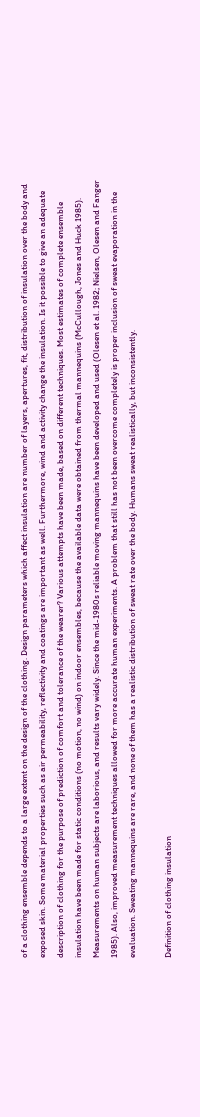of a clothing ensemble depends to a large extent on the design of the clothing. Design parameters which affect insulation are number of layers, apertures, fit, distribution of insulation over the body and exposed skin. Some material properties such as air permeability, reflectivity and coatings are important as well. Furthermore, wind and activity change the insulation. Is it possible to give an adequate description of clothing for the purpose of prediction of comfort and tolerance of the wearer? Various attempts have been made, based on different techniques. Most estimates of complete ensemble insulation have been made for static conditions (no motion, no wind) on indoor ensembles, because the available data were obtained from thermal mannequins (McCullough, Jones and Huck 1985). Measurements on human subjects are laborious, and results vary widely. Since the mid-1980s reliable moving mannequins have been developed and used (Olesen et al. 1982; Nielsen, Olesen and Fanger 1985). Also, improved measurement techniques allowed for more accurate human experiments. A problem that still has not been overcome completely is proper inclusion of sweat evaporation in the evaluation. Sweating mannequins are rare, and none of them has a realistic distribution of sweat rate over the body. Humans sweat realistically, but inconsistently.

Definition of clothing insulation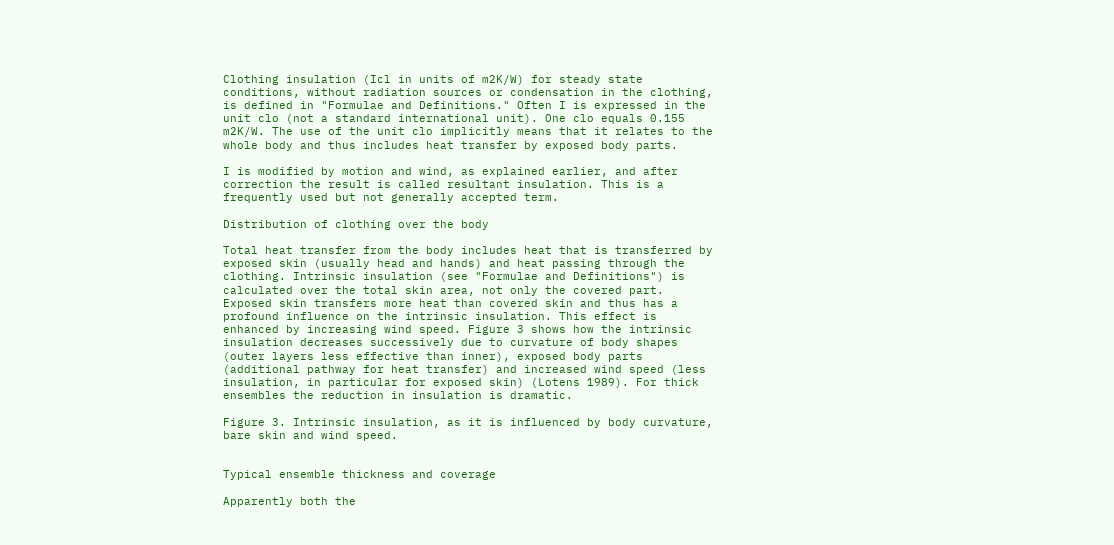Clothing insulation (Icl in units of m2K/W) for steady state conditions, without radiation sources or condensation in the clothing, is defined in "Formulae and Definitions." Often I is expressed in the unit clo (not a standard international unit). One clo equals 0.155 m2K/W. The use of the unit clo implicitly means that it relates to the whole body and thus includes heat transfer by exposed body parts.

I is modified by motion and wind, as explained earlier, and after correction the result is called resultant insulation. This is a frequently used but not generally accepted term.

Distribution of clothing over the body

Total heat transfer from the body includes heat that is transferred by exposed skin (usually head and hands) and heat passing through the clothing. Intrinsic insulation (see "Formulae and Definitions") is calculated over the total skin area, not only the covered part. Exposed skin transfers more heat than covered skin and thus has a profound influence on the intrinsic insulation. This effect is enhanced by increasing wind speed. Figure 3 shows how the intrinsic insulation decreases successively due to curvature of body shapes (outer layers less effective than inner), exposed body parts (additional pathway for heat transfer) and increased wind speed (less insulation, in particular for exposed skin) (Lotens 1989). For thick ensembles the reduction in insulation is dramatic.

Figure 3. Intrinsic insulation, as it is influenced by body curvature, bare skin and wind speed.


Typical ensemble thickness and coverage

Apparently both the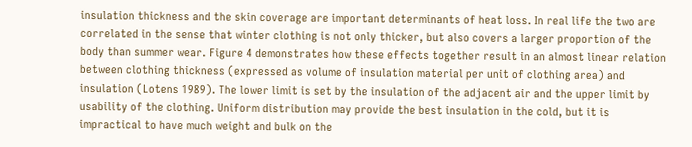insulation thickness and the skin coverage are important determinants of heat loss. In real life the two are correlated in the sense that winter clothing is not only thicker, but also covers a larger proportion of the body than summer wear. Figure 4 demonstrates how these effects together result in an almost linear relation between clothing thickness (expressed as volume of insulation material per unit of clothing area) and insulation (Lotens 1989). The lower limit is set by the insulation of the adjacent air and the upper limit by usability of the clothing. Uniform distribution may provide the best insulation in the cold, but it is impractical to have much weight and bulk on the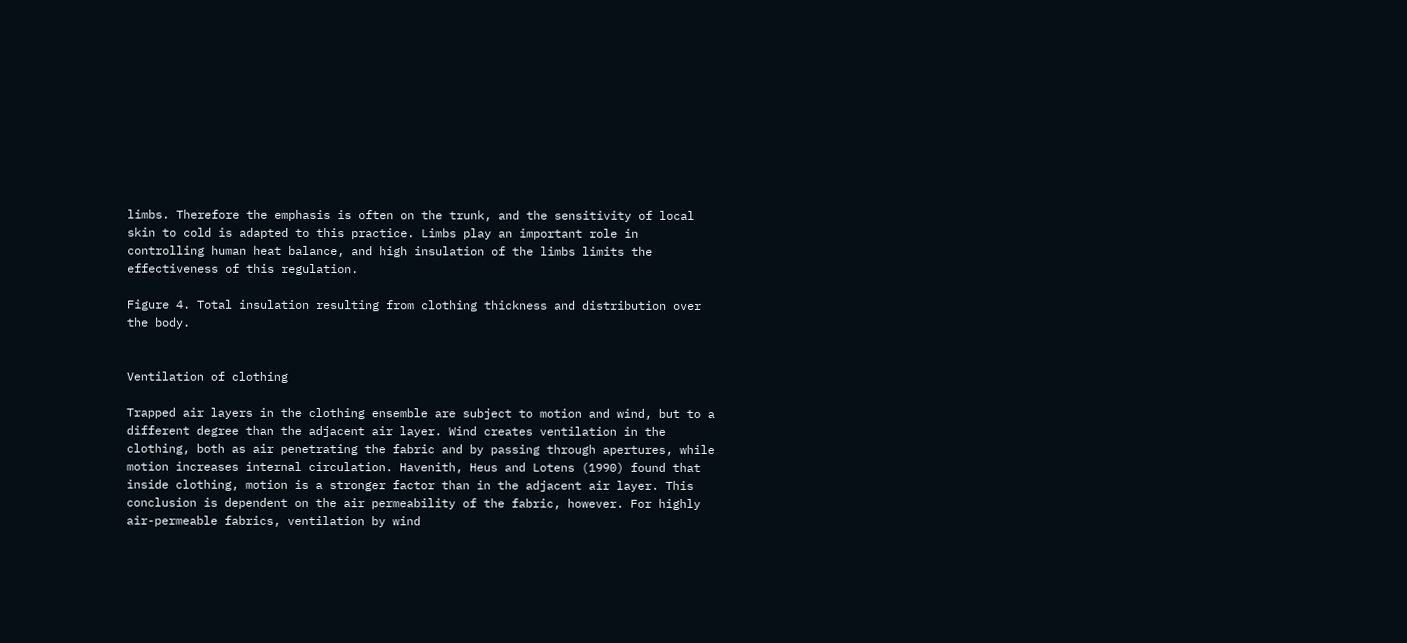limbs. Therefore the emphasis is often on the trunk, and the sensitivity of local skin to cold is adapted to this practice. Limbs play an important role in controlling human heat balance, and high insulation of the limbs limits the effectiveness of this regulation.

Figure 4. Total insulation resulting from clothing thickness and distribution over the body.


Ventilation of clothing

Trapped air layers in the clothing ensemble are subject to motion and wind, but to a different degree than the adjacent air layer. Wind creates ventilation in the clothing, both as air penetrating the fabric and by passing through apertures, while motion increases internal circulation. Havenith, Heus and Lotens (1990) found that inside clothing, motion is a stronger factor than in the adjacent air layer. This conclusion is dependent on the air permeability of the fabric, however. For highly air-permeable fabrics, ventilation by wind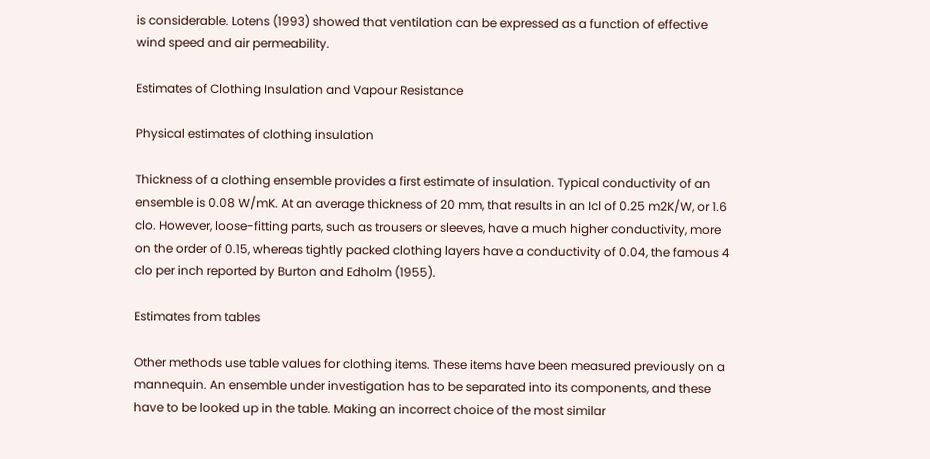is considerable. Lotens (1993) showed that ventilation can be expressed as a function of effective wind speed and air permeability.

Estimates of Clothing Insulation and Vapour Resistance

Physical estimates of clothing insulation

Thickness of a clothing ensemble provides a first estimate of insulation. Typical conductivity of an ensemble is 0.08 W/mK. At an average thickness of 20 mm, that results in an Icl of 0.25 m2K/W, or 1.6 clo. However, loose-fitting parts, such as trousers or sleeves, have a much higher conductivity, more on the order of 0.15, whereas tightly packed clothing layers have a conductivity of 0.04, the famous 4 clo per inch reported by Burton and Edholm (1955).

Estimates from tables

Other methods use table values for clothing items. These items have been measured previously on a mannequin. An ensemble under investigation has to be separated into its components, and these have to be looked up in the table. Making an incorrect choice of the most similar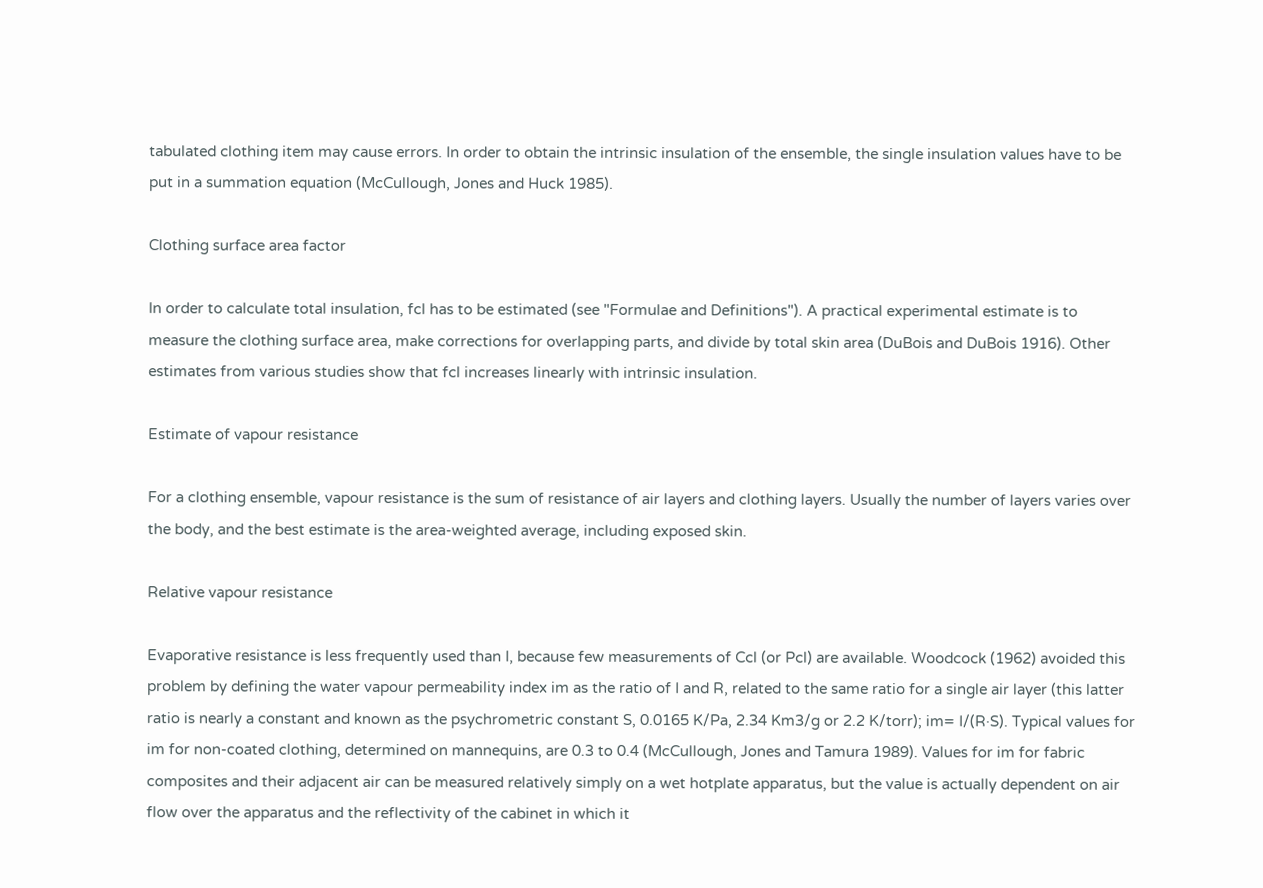tabulated clothing item may cause errors. In order to obtain the intrinsic insulation of the ensemble, the single insulation values have to be put in a summation equation (McCullough, Jones and Huck 1985).

Clothing surface area factor

In order to calculate total insulation, fcl has to be estimated (see "Formulae and Definitions"). A practical experimental estimate is to measure the clothing surface area, make corrections for overlapping parts, and divide by total skin area (DuBois and DuBois 1916). Other estimates from various studies show that fcl increases linearly with intrinsic insulation.

Estimate of vapour resistance

For a clothing ensemble, vapour resistance is the sum of resistance of air layers and clothing layers. Usually the number of layers varies over the body, and the best estimate is the area-weighted average, including exposed skin.

Relative vapour resistance

Evaporative resistance is less frequently used than I, because few measurements of Ccl (or Pcl) are available. Woodcock (1962) avoided this problem by defining the water vapour permeability index im as the ratio of I and R, related to the same ratio for a single air layer (this latter ratio is nearly a constant and known as the psychrometric constant S, 0.0165 K/Pa, 2.34 Km3/g or 2.2 K/torr); im= I/(R·S). Typical values for im for non-coated clothing, determined on mannequins, are 0.3 to 0.4 (McCullough, Jones and Tamura 1989). Values for im for fabric composites and their adjacent air can be measured relatively simply on a wet hotplate apparatus, but the value is actually dependent on air flow over the apparatus and the reflectivity of the cabinet in which it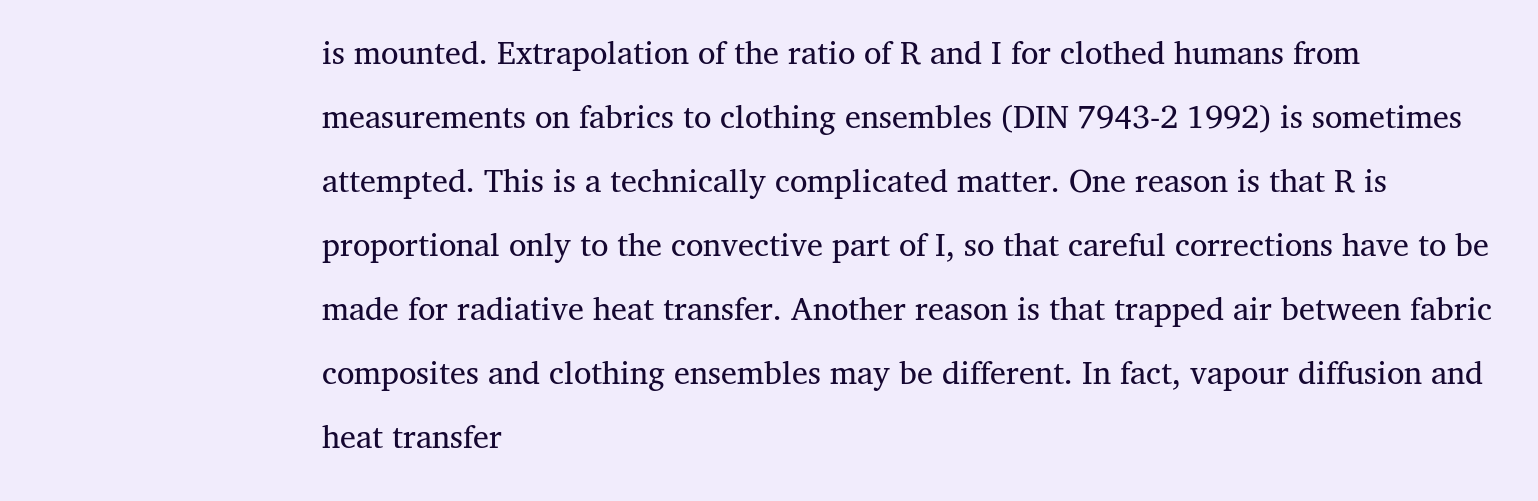is mounted. Extrapolation of the ratio of R and I for clothed humans from measurements on fabrics to clothing ensembles (DIN 7943-2 1992) is sometimes attempted. This is a technically complicated matter. One reason is that R is proportional only to the convective part of I, so that careful corrections have to be made for radiative heat transfer. Another reason is that trapped air between fabric composites and clothing ensembles may be different. In fact, vapour diffusion and heat transfer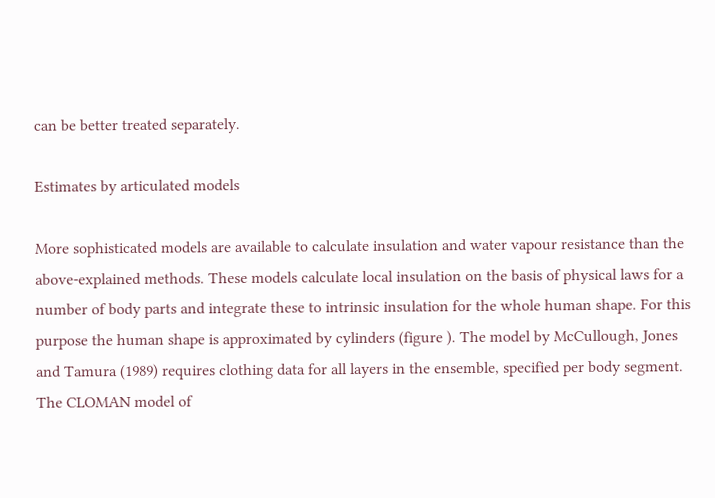can be better treated separately.

Estimates by articulated models

More sophisticated models are available to calculate insulation and water vapour resistance than the above-explained methods. These models calculate local insulation on the basis of physical laws for a number of body parts and integrate these to intrinsic insulation for the whole human shape. For this purpose the human shape is approximated by cylinders (figure ). The model by McCullough, Jones and Tamura (1989) requires clothing data for all layers in the ensemble, specified per body segment. The CLOMAN model of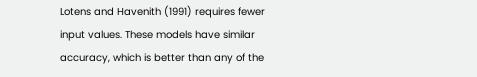Lotens and Havenith (1991) requires fewer input values. These models have similar accuracy, which is better than any of the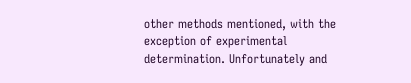other methods mentioned, with the exception of experimental determination. Unfortunately and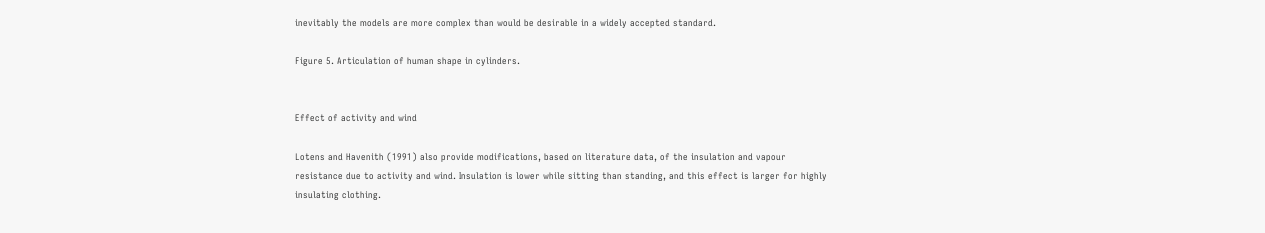inevitably the models are more complex than would be desirable in a widely accepted standard.

Figure 5. Articulation of human shape in cylinders.


Effect of activity and wind

Lotens and Havenith (1991) also provide modifications, based on literature data, of the insulation and vapour resistance due to activity and wind. Insulation is lower while sitting than standing, and this effect is larger for highly insulating clothing.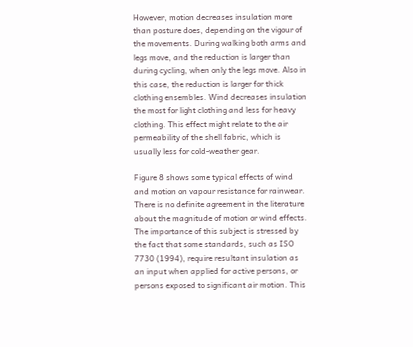However, motion decreases insulation more than posture does, depending on the vigour of the movements. During walking both arms and legs move, and the reduction is larger than during cycling, when only the legs move. Also in this case, the reduction is larger for thick clothing ensembles. Wind decreases insulation the most for light clothing and less for heavy clothing. This effect might relate to the air permeability of the shell fabric, which is usually less for cold-weather gear.

Figure 8 shows some typical effects of wind and motion on vapour resistance for rainwear. There is no definite agreement in the literature about the magnitude of motion or wind effects. The importance of this subject is stressed by the fact that some standards, such as ISO 7730 (1994), require resultant insulation as an input when applied for active persons, or persons exposed to significant air motion. This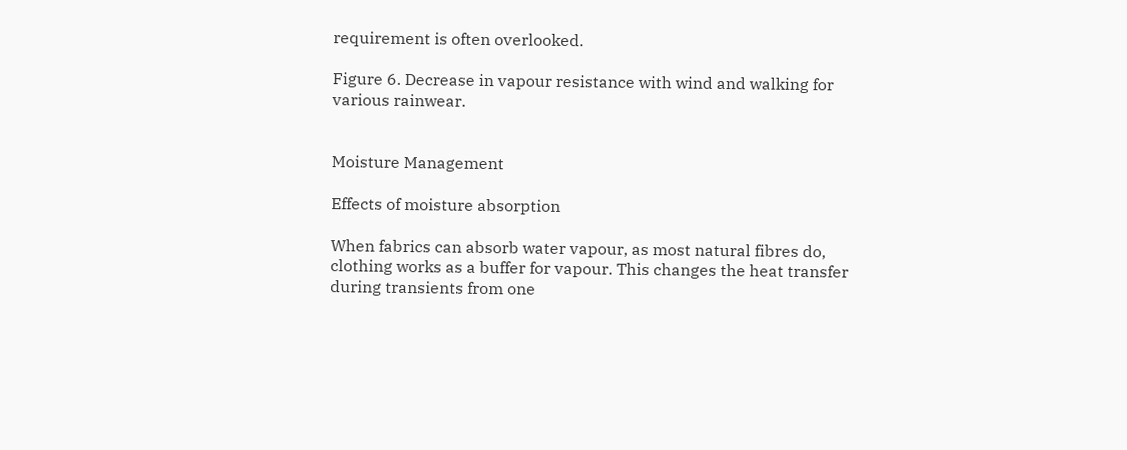requirement is often overlooked.

Figure 6. Decrease in vapour resistance with wind and walking for various rainwear.


Moisture Management

Effects of moisture absorption

When fabrics can absorb water vapour, as most natural fibres do, clothing works as a buffer for vapour. This changes the heat transfer during transients from one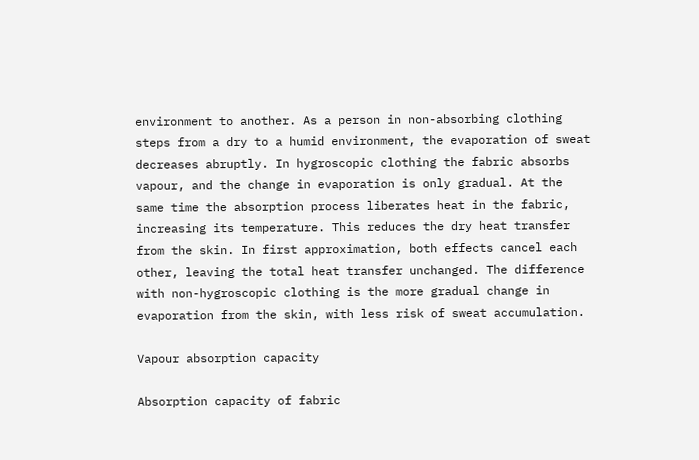environment to another. As a person in non-absorbing clothing steps from a dry to a humid environment, the evaporation of sweat decreases abruptly. In hygroscopic clothing the fabric absorbs vapour, and the change in evaporation is only gradual. At the same time the absorption process liberates heat in the fabric, increasing its temperature. This reduces the dry heat transfer from the skin. In first approximation, both effects cancel each other, leaving the total heat transfer unchanged. The difference with non-hygroscopic clothing is the more gradual change in evaporation from the skin, with less risk of sweat accumulation.

Vapour absorption capacity

Absorption capacity of fabric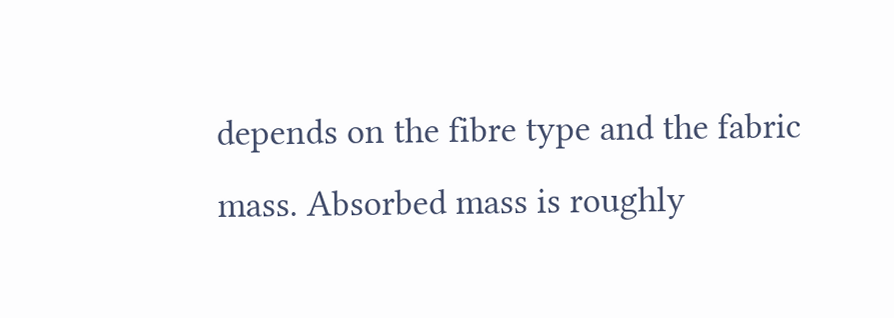depends on the fibre type and the fabric mass. Absorbed mass is roughly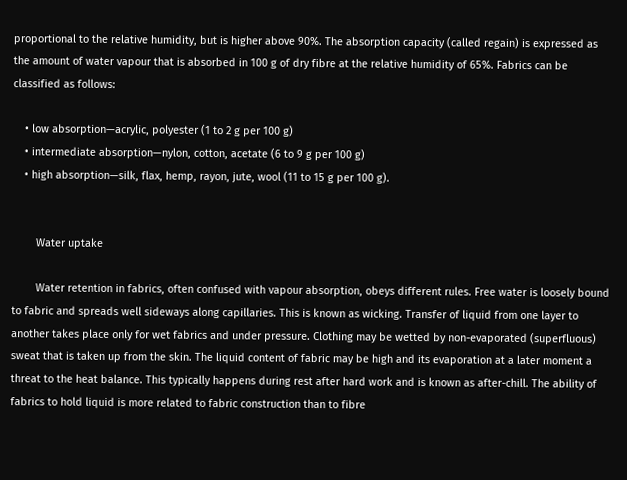proportional to the relative humidity, but is higher above 90%. The absorption capacity (called regain) is expressed as the amount of water vapour that is absorbed in 100 g of dry fibre at the relative humidity of 65%. Fabrics can be classified as follows:

    • low absorption—acrylic, polyester (1 to 2 g per 100 g)
    • intermediate absorption—nylon, cotton, acetate (6 to 9 g per 100 g)
    • high absorption—silk, flax, hemp, rayon, jute, wool (11 to 15 g per 100 g).


        Water uptake

        Water retention in fabrics, often confused with vapour absorption, obeys different rules. Free water is loosely bound to fabric and spreads well sideways along capillaries. This is known as wicking. Transfer of liquid from one layer to another takes place only for wet fabrics and under pressure. Clothing may be wetted by non-evaporated (superfluous) sweat that is taken up from the skin. The liquid content of fabric may be high and its evaporation at a later moment a threat to the heat balance. This typically happens during rest after hard work and is known as after-chill. The ability of fabrics to hold liquid is more related to fabric construction than to fibre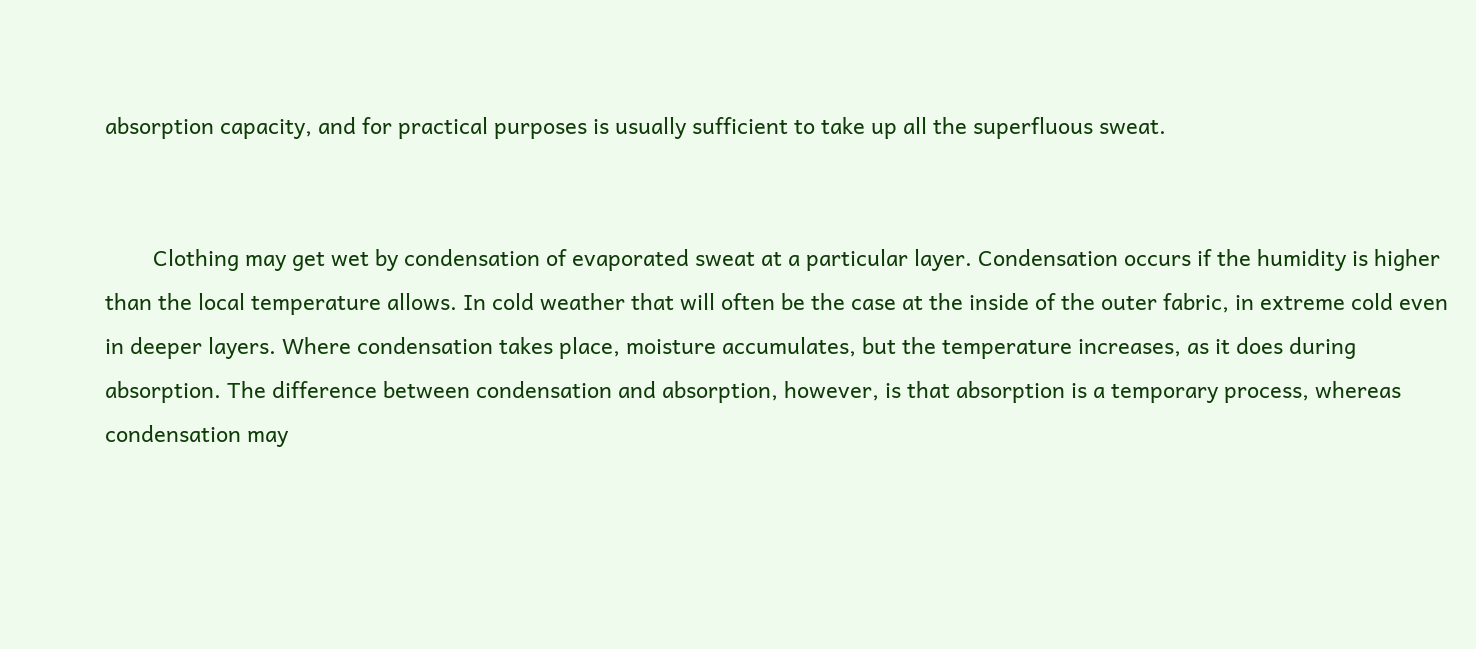absorption capacity, and for practical purposes is usually sufficient to take up all the superfluous sweat.


        Clothing may get wet by condensation of evaporated sweat at a particular layer. Condensation occurs if the humidity is higher than the local temperature allows. In cold weather that will often be the case at the inside of the outer fabric, in extreme cold even in deeper layers. Where condensation takes place, moisture accumulates, but the temperature increases, as it does during absorption. The difference between condensation and absorption, however, is that absorption is a temporary process, whereas condensation may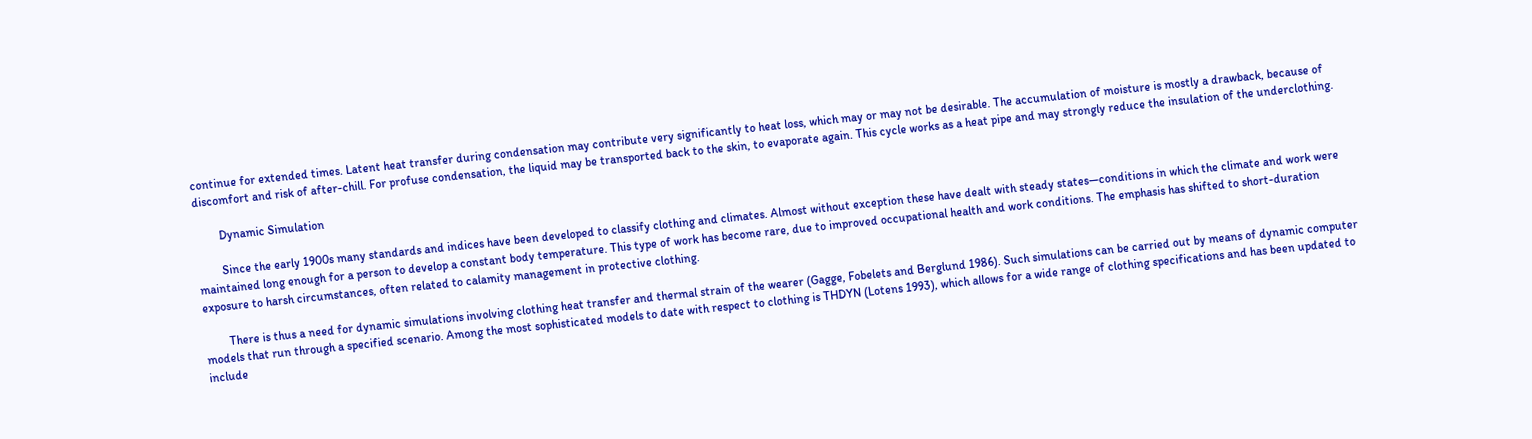continue for extended times. Latent heat transfer during condensation may contribute very significantly to heat loss, which may or may not be desirable. The accumulation of moisture is mostly a drawback, because of discomfort and risk of after-chill. For profuse condensation, the liquid may be transported back to the skin, to evaporate again. This cycle works as a heat pipe and may strongly reduce the insulation of the underclothing.

        Dynamic Simulation

        Since the early 1900s many standards and indices have been developed to classify clothing and climates. Almost without exception these have dealt with steady states—conditions in which the climate and work were maintained long enough for a person to develop a constant body temperature. This type of work has become rare, due to improved occupational health and work conditions. The emphasis has shifted to short-duration exposure to harsh circumstances, often related to calamity management in protective clothing.

        There is thus a need for dynamic simulations involving clothing heat transfer and thermal strain of the wearer (Gagge, Fobelets and Berglund 1986). Such simulations can be carried out by means of dynamic computer models that run through a specified scenario. Among the most sophisticated models to date with respect to clothing is THDYN (Lotens 1993), which allows for a wide range of clothing specifications and has been updated to include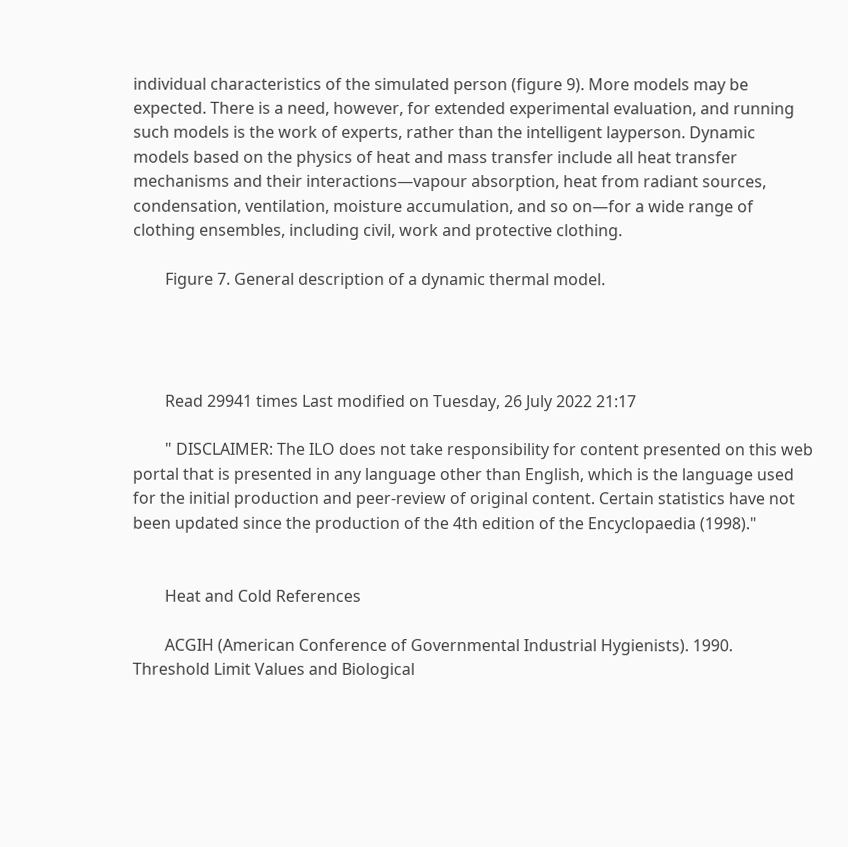individual characteristics of the simulated person (figure 9). More models may be expected. There is a need, however, for extended experimental evaluation, and running such models is the work of experts, rather than the intelligent layperson. Dynamic models based on the physics of heat and mass transfer include all heat transfer mechanisms and their interactions—vapour absorption, heat from radiant sources, condensation, ventilation, moisture accumulation, and so on—for a wide range of clothing ensembles, including civil, work and protective clothing.

        Figure 7. General description of a dynamic thermal model.




        Read 29941 times Last modified on Tuesday, 26 July 2022 21:17

        " DISCLAIMER: The ILO does not take responsibility for content presented on this web portal that is presented in any language other than English, which is the language used for the initial production and peer-review of original content. Certain statistics have not been updated since the production of the 4th edition of the Encyclopaedia (1998)."


        Heat and Cold References

        ACGIH (American Conference of Governmental Industrial Hygienists). 1990. Threshold Limit Values and Biological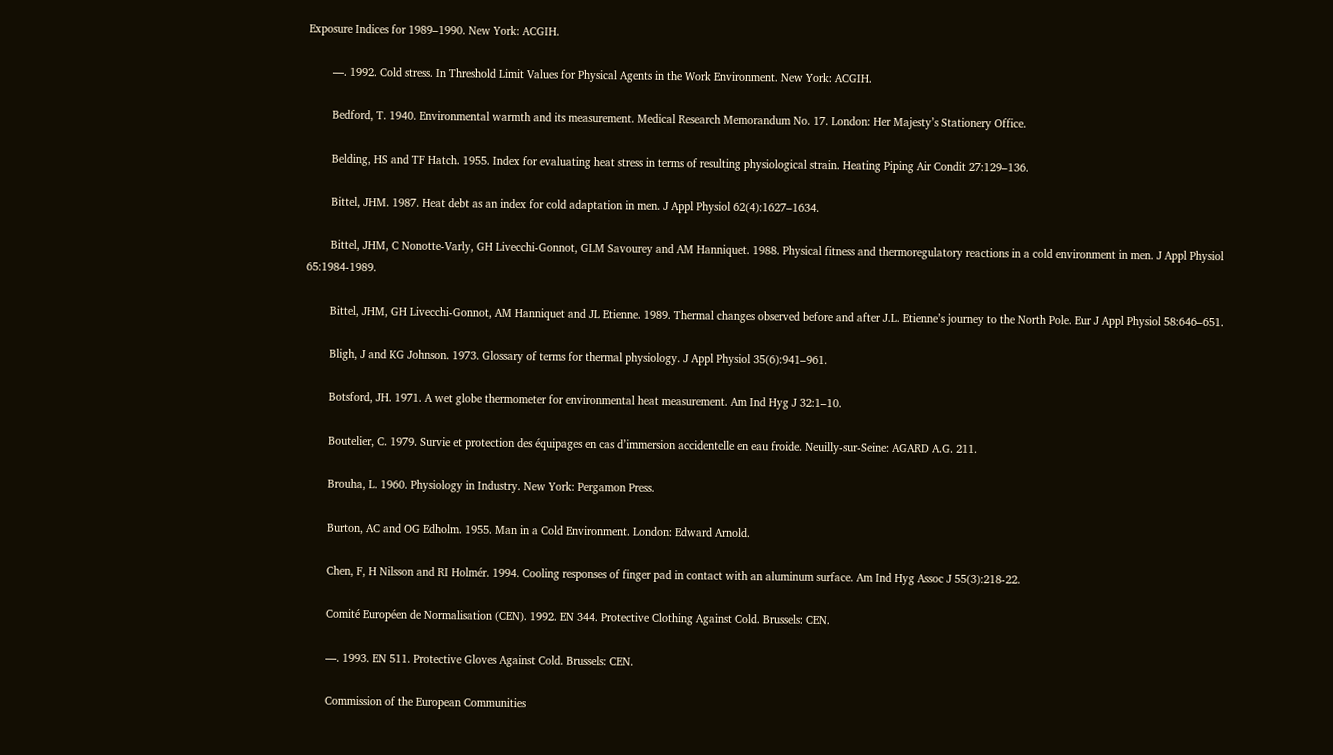Exposure Indices for 1989–1990. New York: ACGIH.

        —. 1992. Cold stress. In Threshold Limit Values for Physical Agents in the Work Environment. New York: ACGIH.

        Bedford, T. 1940. Environmental warmth and its measurement. Medical Research Memorandum No. 17. London: Her Majesty’s Stationery Office.

        Belding, HS and TF Hatch. 1955. Index for evaluating heat stress in terms of resulting physiological strain. Heating Piping Air Condit 27:129–136.

        Bittel, JHM. 1987. Heat debt as an index for cold adaptation in men. J Appl Physiol 62(4):1627–1634.

        Bittel, JHM, C Nonotte-Varly, GH Livecchi-Gonnot, GLM Savourey and AM Hanniquet. 1988. Physical fitness and thermoregulatory reactions in a cold environment in men. J Appl Physiol 65:1984-1989.

        Bittel, JHM, GH Livecchi-Gonnot, AM Hanniquet and JL Etienne. 1989. Thermal changes observed before and after J.L. Etienne’s journey to the North Pole. Eur J Appl Physiol 58:646–651.

        Bligh, J and KG Johnson. 1973. Glossary of terms for thermal physiology. J Appl Physiol 35(6):941–961.

        Botsford, JH. 1971. A wet globe thermometer for environmental heat measurement. Am Ind Hyg J 32:1–10.

        Boutelier, C. 1979. Survie et protection des équipages en cas d’immersion accidentelle en eau froide. Neuilly-sur-Seine: AGARD A.G. 211.

        Brouha, L. 1960. Physiology in Industry. New York: Pergamon Press.

        Burton, AC and OG Edholm. 1955. Man in a Cold Environment. London: Edward Arnold.

        Chen, F, H Nilsson and RI Holmér. 1994. Cooling responses of finger pad in contact with an aluminum surface. Am Ind Hyg Assoc J 55(3):218-22.

        Comité Européen de Normalisation (CEN). 1992. EN 344. Protective Clothing Against Cold. Brussels: CEN.

        —. 1993. EN 511. Protective Gloves Against Cold. Brussels: CEN.

        Commission of the European Communities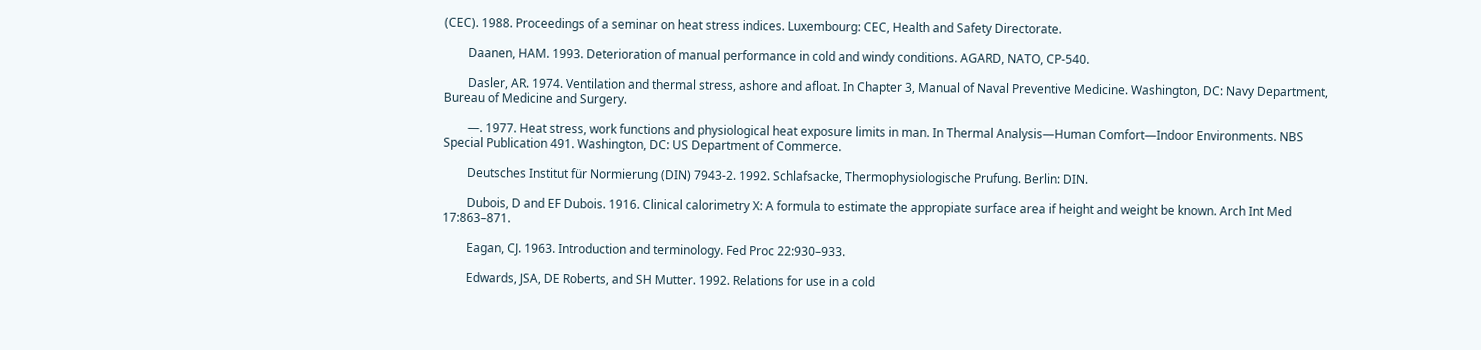(CEC). 1988. Proceedings of a seminar on heat stress indices. Luxembourg: CEC, Health and Safety Directorate.

        Daanen, HAM. 1993. Deterioration of manual performance in cold and windy conditions. AGARD, NATO, CP-540.

        Dasler, AR. 1974. Ventilation and thermal stress, ashore and afloat. In Chapter 3, Manual of Naval Preventive Medicine. Washington, DC: Navy Department, Bureau of Medicine and Surgery.

        —. 1977. Heat stress, work functions and physiological heat exposure limits in man. In Thermal Analysis—Human Comfort—Indoor Environments. NBS Special Publication 491. Washington, DC: US Department of Commerce.

        Deutsches Institut für Normierung (DIN) 7943-2. 1992. Schlafsacke, Thermophysiologische Prufung. Berlin: DIN.

        Dubois, D and EF Dubois. 1916. Clinical calorimetry X: A formula to estimate the appropiate surface area if height and weight be known. Arch Int Med 17:863–871.

        Eagan, CJ. 1963. Introduction and terminology. Fed Proc 22:930–933.

        Edwards, JSA, DE Roberts, and SH Mutter. 1992. Relations for use in a cold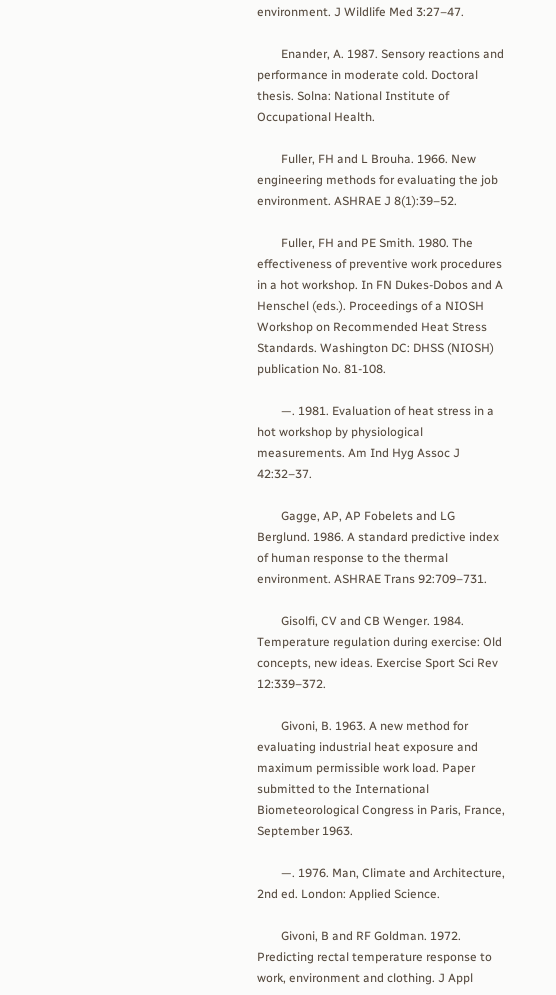environment. J Wildlife Med 3:27–47.

        Enander, A. 1987. Sensory reactions and performance in moderate cold. Doctoral thesis. Solna: National Institute of Occupational Health.

        Fuller, FH and L Brouha. 1966. New engineering methods for evaluating the job environment. ASHRAE J 8(1):39–52.

        Fuller, FH and PE Smith. 1980. The effectiveness of preventive work procedures in a hot workshop. In FN Dukes-Dobos and A Henschel (eds.). Proceedings of a NIOSH Workshop on Recommended Heat Stress Standards. Washington DC: DHSS (NIOSH) publication No. 81-108.

        —. 1981. Evaluation of heat stress in a hot workshop by physiological measurements. Am Ind Hyg Assoc J 42:32–37.

        Gagge, AP, AP Fobelets and LG Berglund. 1986. A standard predictive index of human response to the thermal environment. ASHRAE Trans 92:709–731.

        Gisolfi, CV and CB Wenger. 1984. Temperature regulation during exercise: Old concepts, new ideas. Exercise Sport Sci Rev 12:339–372.

        Givoni, B. 1963. A new method for evaluating industrial heat exposure and maximum permissible work load. Paper submitted to the International Biometeorological Congress in Paris, France, September 1963.

        —. 1976. Man, Climate and Architecture, 2nd ed. London: Applied Science.

        Givoni, B and RF Goldman. 1972. Predicting rectal temperature response to work, environment and clothing. J Appl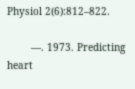Physiol 2(6):812–822.

        —. 1973. Predicting heart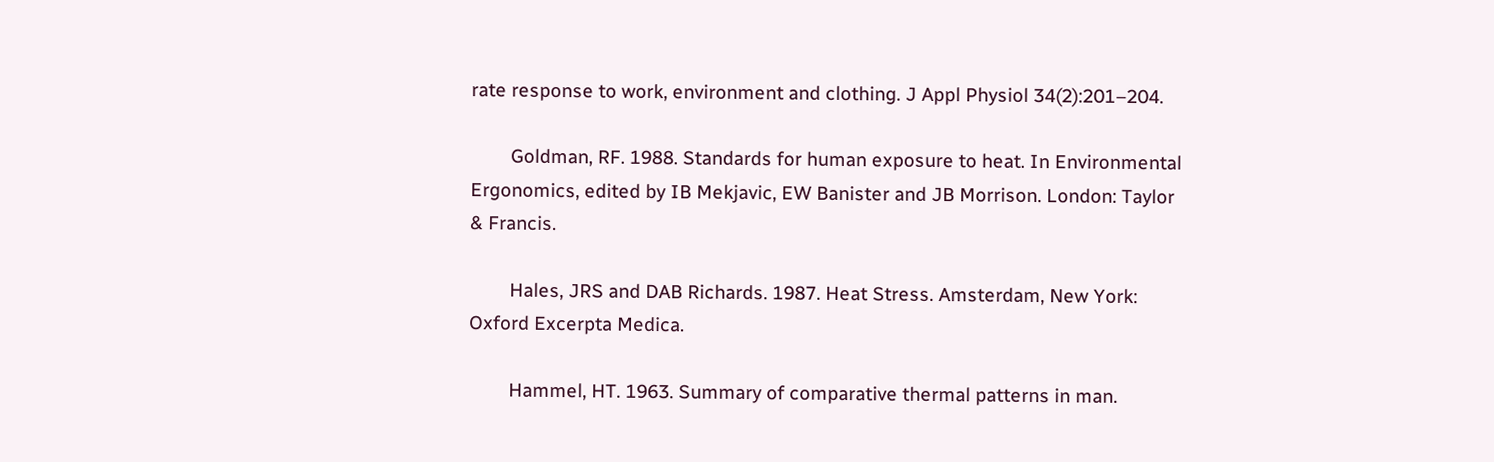rate response to work, environment and clothing. J Appl Physiol 34(2):201–204.

        Goldman, RF. 1988. Standards for human exposure to heat. In Environmental Ergonomics, edited by IB Mekjavic, EW Banister and JB Morrison. London: Taylor & Francis.

        Hales, JRS and DAB Richards. 1987. Heat Stress. Amsterdam, New York: Oxford Excerpta Medica.

        Hammel, HT. 1963. Summary of comparative thermal patterns in man.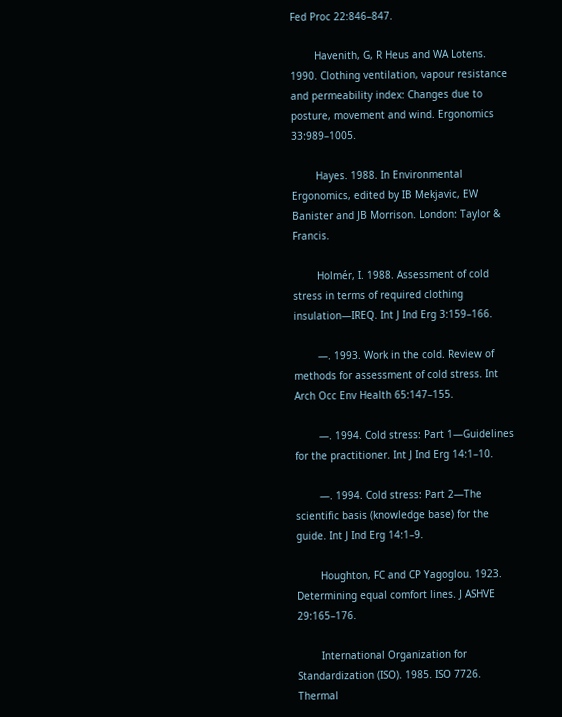Fed Proc 22:846–847.

        Havenith, G, R Heus and WA Lotens. 1990. Clothing ventilation, vapour resistance and permeability index: Changes due to posture, movement and wind. Ergonomics 33:989–1005.

        Hayes. 1988. In Environmental Ergonomics, edited by IB Mekjavic, EW Banister and JB Morrison. London: Taylor & Francis.

        Holmér, I. 1988. Assessment of cold stress in terms of required clothing insulation—IREQ. Int J Ind Erg 3:159–166.

        —. 1993. Work in the cold. Review of methods for assessment of cold stress. Int Arch Occ Env Health 65:147–155.

        —. 1994. Cold stress: Part 1—Guidelines for the practitioner. Int J Ind Erg 14:1–10.

        —. 1994. Cold stress: Part 2—The scientific basis (knowledge base) for the guide. Int J Ind Erg 14:1–9.

        Houghton, FC and CP Yagoglou. 1923. Determining equal comfort lines. J ASHVE 29:165–176.

        International Organization for Standardization (ISO). 1985. ISO 7726. Thermal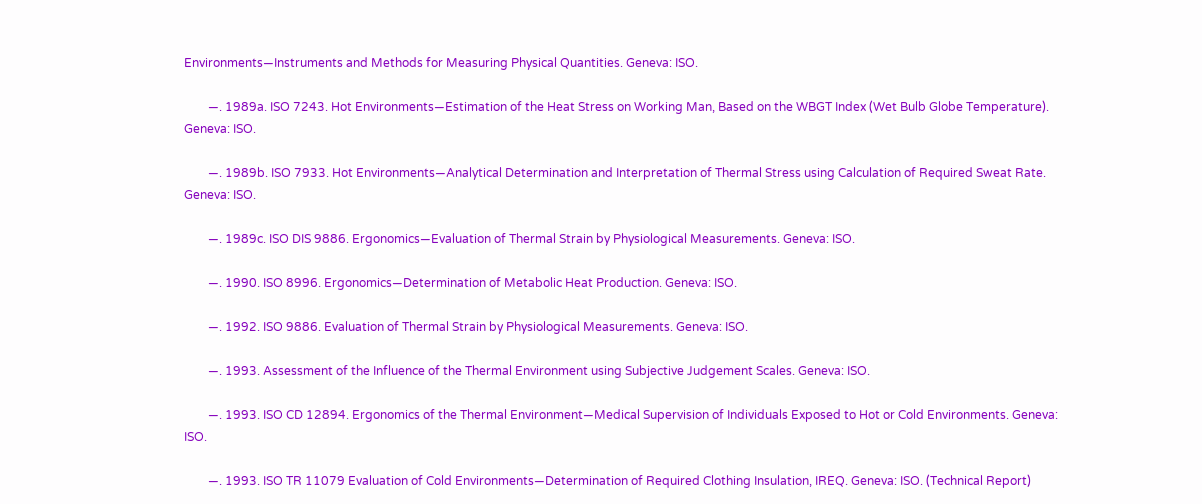Environments—Instruments and Methods for Measuring Physical Quantities. Geneva: ISO.

        —. 1989a. ISO 7243. Hot Environments—Estimation of the Heat Stress on Working Man, Based on the WBGT Index (Wet Bulb Globe Temperature). Geneva: ISO.

        —. 1989b. ISO 7933. Hot Environments—Analytical Determination and Interpretation of Thermal Stress using Calculation of Required Sweat Rate. Geneva: ISO.

        —. 1989c. ISO DIS 9886. Ergonomics—Evaluation of Thermal Strain by Physiological Measurements. Geneva: ISO.

        —. 1990. ISO 8996. Ergonomics—Determination of Metabolic Heat Production. Geneva: ISO.

        —. 1992. ISO 9886. Evaluation of Thermal Strain by Physiological Measurements. Geneva: ISO.

        —. 1993. Assessment of the Influence of the Thermal Environment using Subjective Judgement Scales. Geneva: ISO.

        —. 1993. ISO CD 12894. Ergonomics of the Thermal Environment—Medical Supervision of Individuals Exposed to Hot or Cold Environments. Geneva: ISO.

        —. 1993. ISO TR 11079 Evaluation of Cold Environments—Determination of Required Clothing Insulation, IREQ. Geneva: ISO. (Technical Report)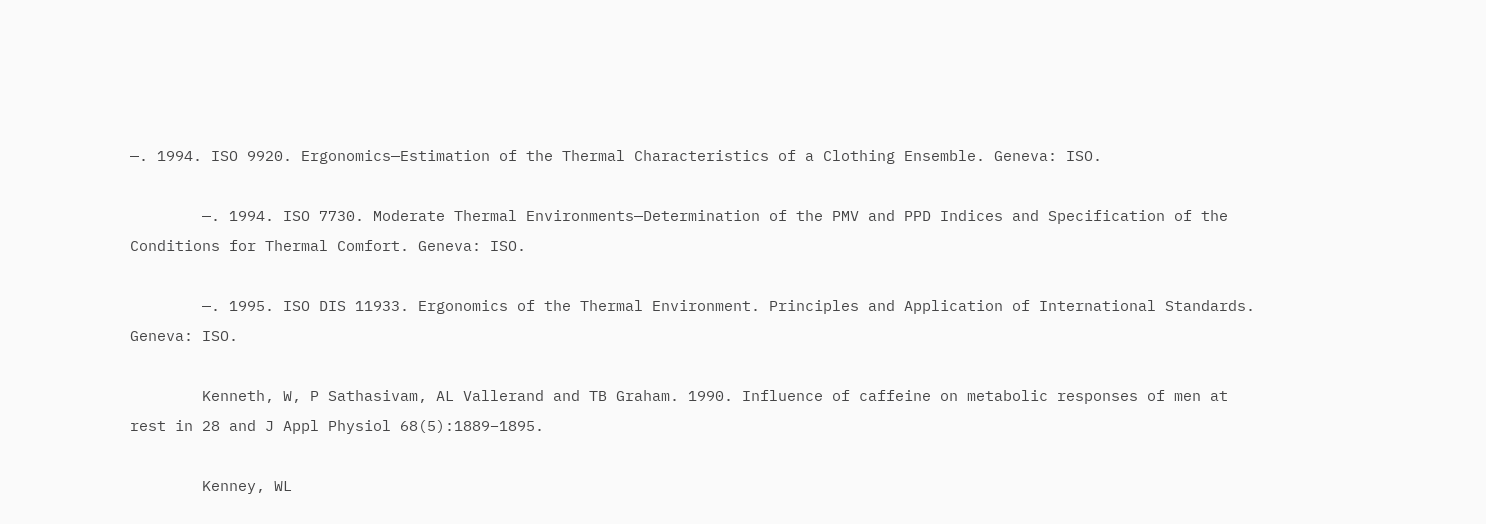—. 1994. ISO 9920. Ergonomics—Estimation of the Thermal Characteristics of a Clothing Ensemble. Geneva: ISO.

        —. 1994. ISO 7730. Moderate Thermal Environments—Determination of the PMV and PPD Indices and Specification of the Conditions for Thermal Comfort. Geneva: ISO.

        —. 1995. ISO DIS 11933. Ergonomics of the Thermal Environment. Principles and Application of International Standards. Geneva: ISO.

        Kenneth, W, P Sathasivam, AL Vallerand and TB Graham. 1990. Influence of caffeine on metabolic responses of men at rest in 28 and J Appl Physiol 68(5):1889–1895.

        Kenney, WL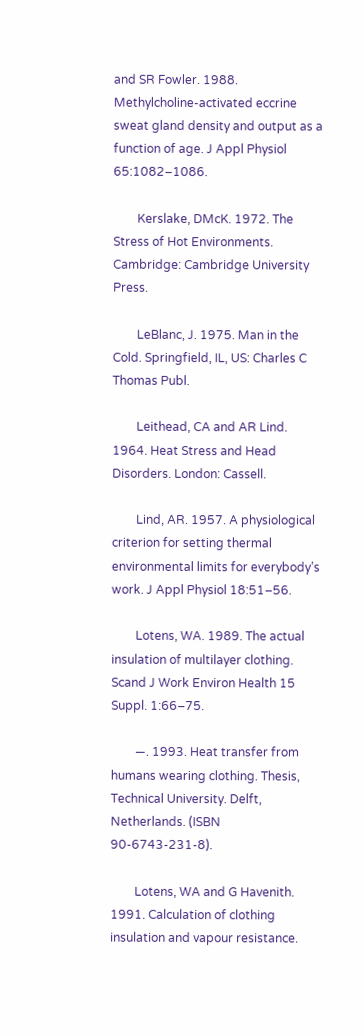and SR Fowler. 1988. Methylcholine-activated eccrine sweat gland density and output as a function of age. J Appl Physiol 65:1082–1086.

        Kerslake, DMcK. 1972. The Stress of Hot Environments. Cambridge: Cambridge University Press.

        LeBlanc, J. 1975. Man in the Cold. Springfield, IL, US: Charles C Thomas Publ.

        Leithead, CA and AR Lind. 1964. Heat Stress and Head Disorders. London: Cassell.

        Lind, AR. 1957. A physiological criterion for setting thermal environmental limits for everybody’s work. J Appl Physiol 18:51–56.

        Lotens, WA. 1989. The actual insulation of multilayer clothing. Scand J Work Environ Health 15 Suppl. 1:66–75.

        —. 1993. Heat transfer from humans wearing clothing. Thesis, Technical University. Delft, Netherlands. (ISBN 90-6743-231-8).

        Lotens, WA and G Havenith. 1991. Calculation of clothing insulation and vapour resistance.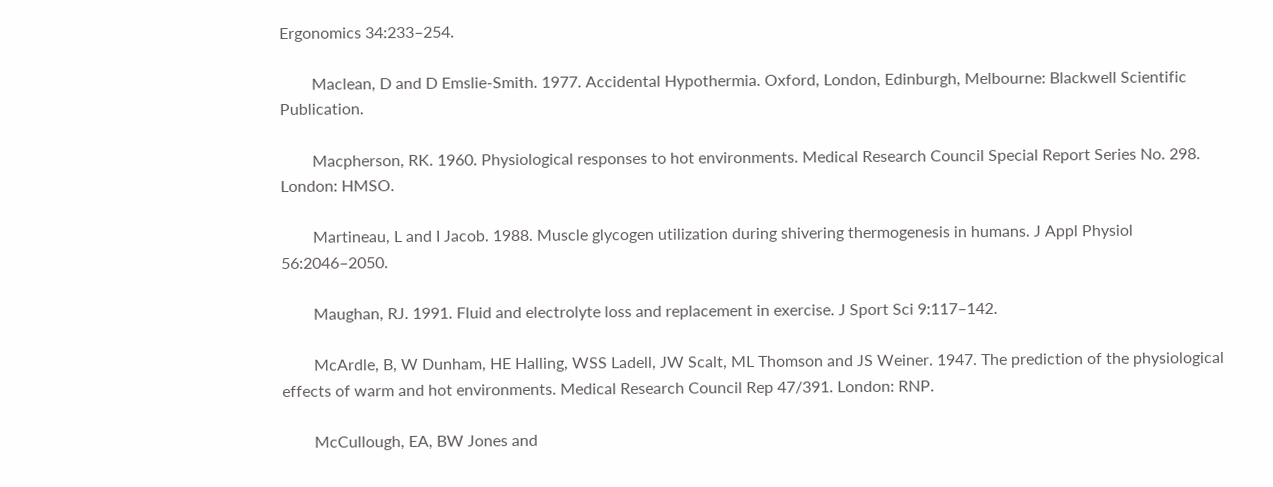Ergonomics 34:233–254.

        Maclean, D and D Emslie-Smith. 1977. Accidental Hypothermia. Oxford, London, Edinburgh, Melbourne: Blackwell Scientific Publication.

        Macpherson, RK. 1960. Physiological responses to hot environments. Medical Research Council Special Report Series No. 298. London: HMSO.

        Martineau, L and I Jacob. 1988. Muscle glycogen utilization during shivering thermogenesis in humans. J Appl Physiol 56:2046–2050.

        Maughan, RJ. 1991. Fluid and electrolyte loss and replacement in exercise. J Sport Sci 9:117–142.

        McArdle, B, W Dunham, HE Halling, WSS Ladell, JW Scalt, ML Thomson and JS Weiner. 1947. The prediction of the physiological effects of warm and hot environments. Medical Research Council Rep 47/391. London: RNP.

        McCullough, EA, BW Jones and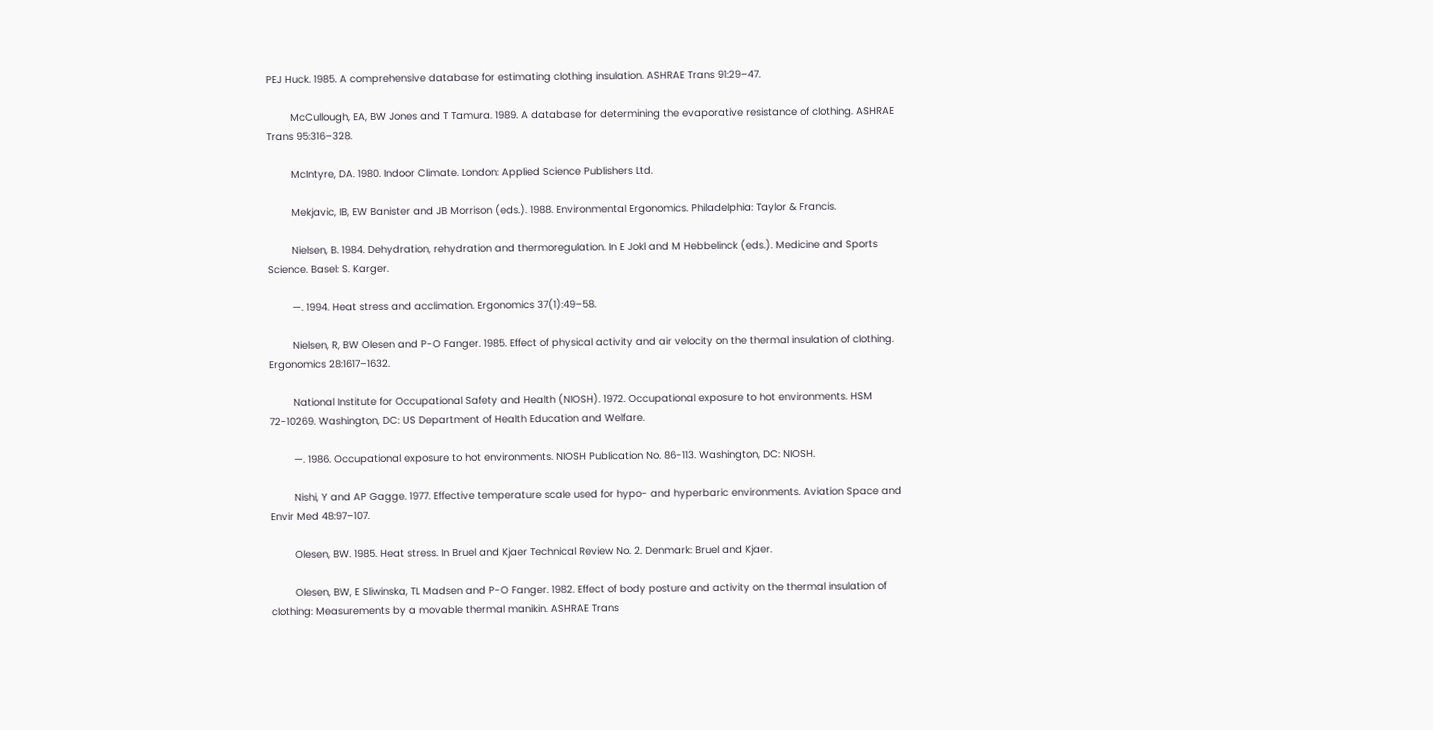PEJ Huck. 1985. A comprehensive database for estimating clothing insulation. ASHRAE Trans 91:29–47.

        McCullough, EA, BW Jones and T Tamura. 1989. A database for determining the evaporative resistance of clothing. ASHRAE Trans 95:316–328.

        McIntyre, DA. 1980. Indoor Climate. London: Applied Science Publishers Ltd.

        Mekjavic, IB, EW Banister and JB Morrison (eds.). 1988. Environmental Ergonomics. Philadelphia: Taylor & Francis.

        Nielsen, B. 1984. Dehydration, rehydration and thermoregulation. In E Jokl and M Hebbelinck (eds.). Medicine and Sports Science. Basel: S. Karger.

        —. 1994. Heat stress and acclimation. Ergonomics 37(1):49–58.

        Nielsen, R, BW Olesen and P-O Fanger. 1985. Effect of physical activity and air velocity on the thermal insulation of clothing. Ergonomics 28:1617–1632.

        National Institute for Occupational Safety and Health (NIOSH). 1972. Occupational exposure to hot environments. HSM 72-10269. Washington, DC: US Department of Health Education and Welfare.

        —. 1986. Occupational exposure to hot environments. NIOSH Publication No. 86-113. Washington, DC: NIOSH.

        Nishi, Y and AP Gagge. 1977. Effective temperature scale used for hypo- and hyperbaric environments. Aviation Space and Envir Med 48:97–107.

        Olesen, BW. 1985. Heat stress. In Bruel and Kjaer Technical Review No. 2. Denmark: Bruel and Kjaer.

        Olesen, BW, E Sliwinska, TL Madsen and P-O Fanger. 1982. Effect of body posture and activity on the thermal insulation of clothing: Measurements by a movable thermal manikin. ASHRAE Trans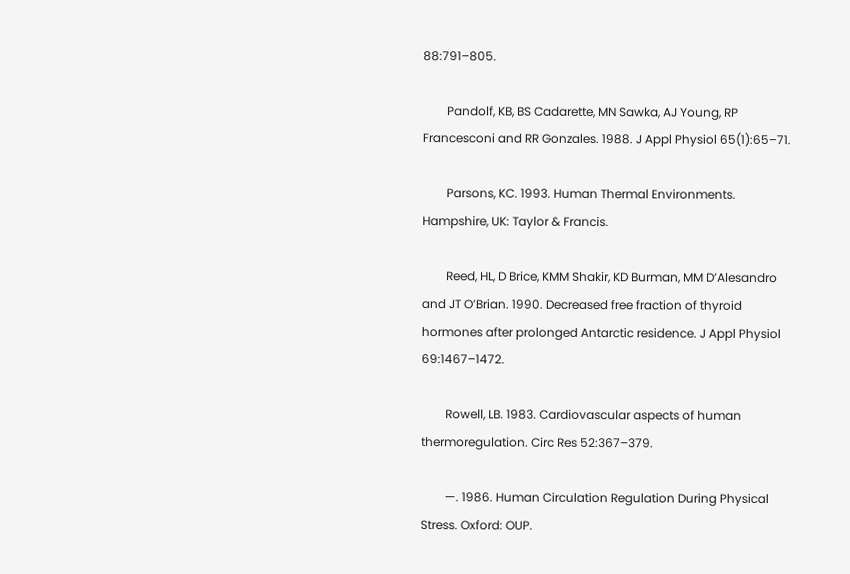88:791–805.

        Pandolf, KB, BS Cadarette, MN Sawka, AJ Young, RP Francesconi and RR Gonzales. 1988. J Appl Physiol 65(1):65–71.

        Parsons, KC. 1993. Human Thermal Environments. Hampshire, UK: Taylor & Francis.

        Reed, HL, D Brice, KMM Shakir, KD Burman, MM D’Alesandro and JT O’Brian. 1990. Decreased free fraction of thyroid hormones after prolonged Antarctic residence. J Appl Physiol 69:1467–1472.

        Rowell, LB. 1983. Cardiovascular aspects of human thermoregulation. Circ Res 52:367–379.

        —. 1986. Human Circulation Regulation During Physical Stress. Oxford: OUP.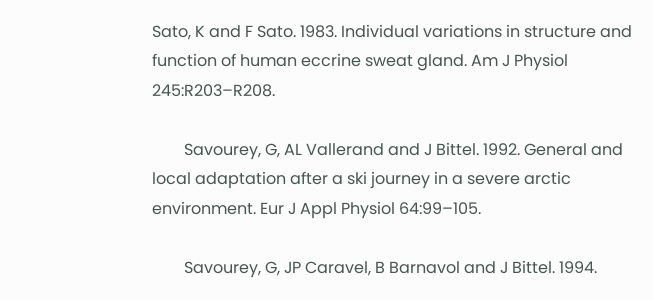Sato, K and F Sato. 1983. Individual variations in structure and function of human eccrine sweat gland. Am J Physiol 245:R203–R208.

        Savourey, G, AL Vallerand and J Bittel. 1992. General and local adaptation after a ski journey in a severe arctic environment. Eur J Appl Physiol 64:99–105.

        Savourey, G, JP Caravel, B Barnavol and J Bittel. 1994.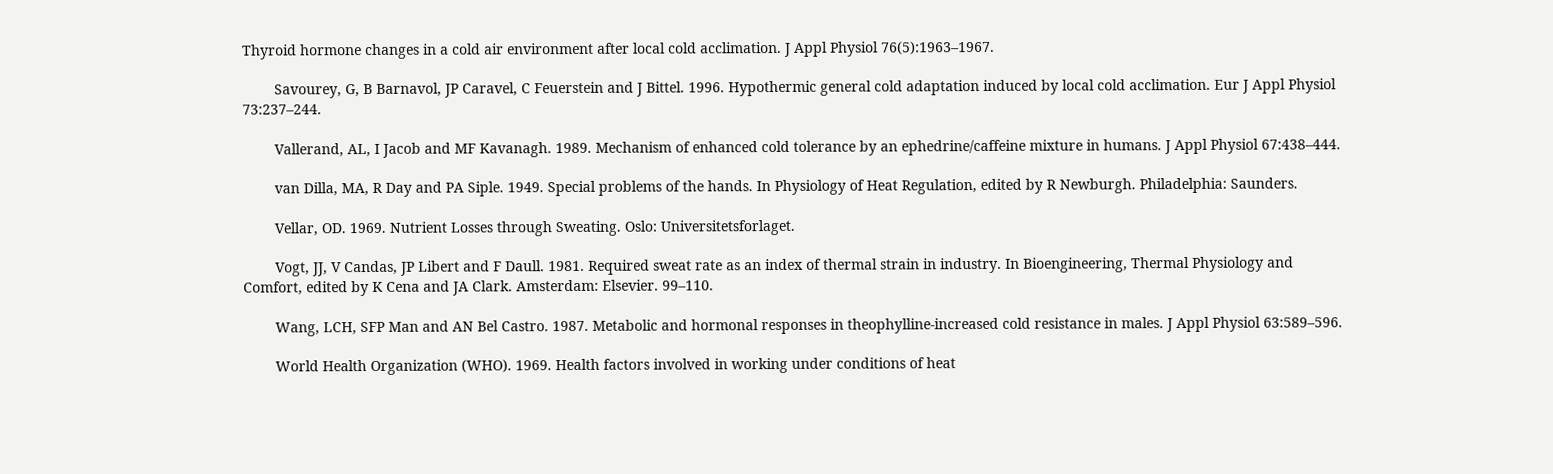Thyroid hormone changes in a cold air environment after local cold acclimation. J Appl Physiol 76(5):1963–1967.

        Savourey, G, B Barnavol, JP Caravel, C Feuerstein and J Bittel. 1996. Hypothermic general cold adaptation induced by local cold acclimation. Eur J Appl Physiol 73:237–244.

        Vallerand, AL, I Jacob and MF Kavanagh. 1989. Mechanism of enhanced cold tolerance by an ephedrine/caffeine mixture in humans. J Appl Physiol 67:438–444.

        van Dilla, MA, R Day and PA Siple. 1949. Special problems of the hands. In Physiology of Heat Regulation, edited by R Newburgh. Philadelphia: Saunders.

        Vellar, OD. 1969. Nutrient Losses through Sweating. Oslo: Universitetsforlaget.

        Vogt, JJ, V Candas, JP Libert and F Daull. 1981. Required sweat rate as an index of thermal strain in industry. In Bioengineering, Thermal Physiology and Comfort, edited by K Cena and JA Clark. Amsterdam: Elsevier. 99–110.

        Wang, LCH, SFP Man and AN Bel Castro. 1987. Metabolic and hormonal responses in theophylline-increased cold resistance in males. J Appl Physiol 63:589–596.

        World Health Organization (WHO). 1969. Health factors involved in working under conditions of heat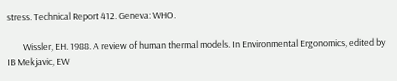stress. Technical Report 412. Geneva: WHO.

        Wissler, EH. 1988. A review of human thermal models. In Environmental Ergonomics, edited by IB Mekjavic, EW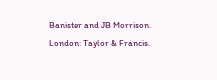Banister and JB Morrison. London: Taylor & Francis.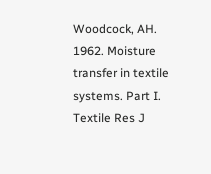Woodcock, AH. 1962. Moisture transfer in textile systems. Part I. Textile Res J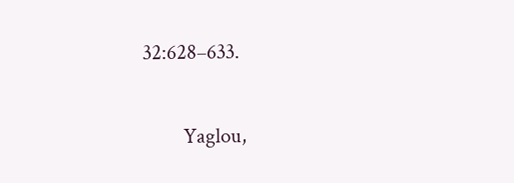32:628–633.

        Yaglou,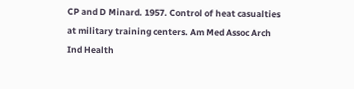CP and D Minard. 1957. Control of heat casualties at military training centers. Am Med Assoc Arch Ind Health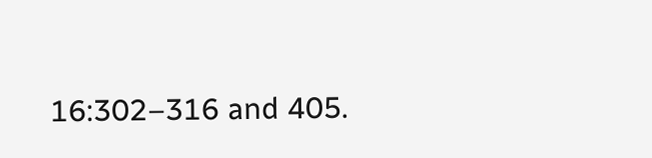16:302–316 and 405.